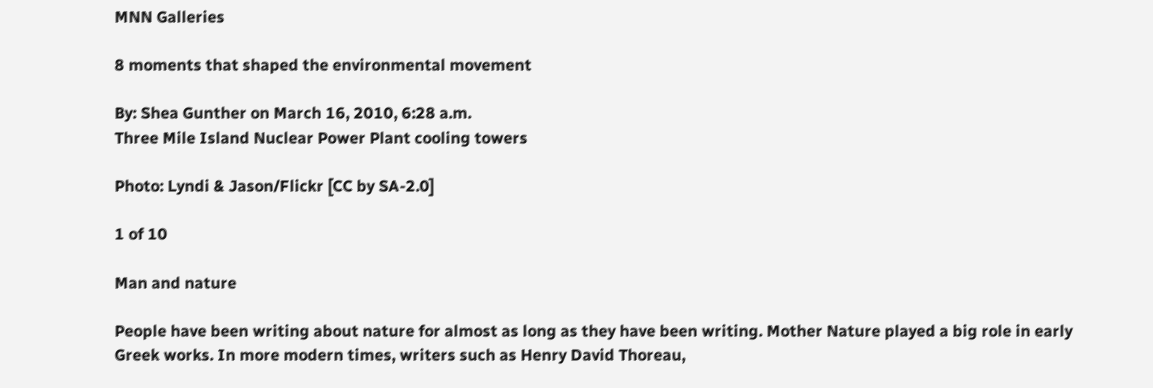MNN Galleries

8 moments that shaped the environmental movement

By: Shea Gunther on March 16, 2010, 6:28 a.m.
Three Mile Island Nuclear Power Plant cooling towers

Photo: Lyndi & Jason/Flickr [CC by SA-2.0]

1 of 10

Man and nature

People have been writing about nature for almost as long as they have been writing. Mother Nature played a big role in early Greek works. In more modern times, writers such as Henry David Thoreau,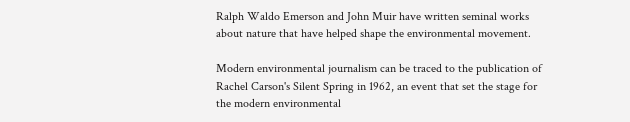Ralph Waldo Emerson and John Muir have written seminal works about nature that have helped shape the environmental movement.

Modern environmental journalism can be traced to the publication of Rachel Carson's Silent Spring in 1962, an event that set the stage for the modern environmental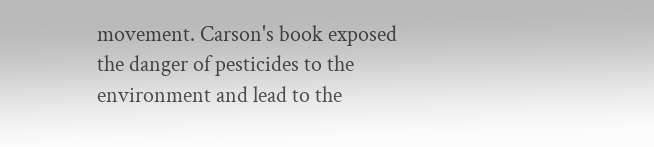movement. Carson's book exposed the danger of pesticides to the environment and lead to the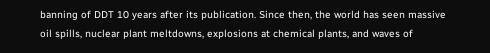banning of DDT 10 years after its publication. Since then, the world has seen massive oil spills, nuclear plant meltdowns, explosions at chemical plants, and waves of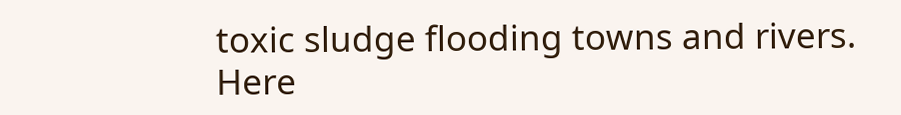toxic sludge flooding towns and rivers. Here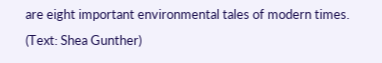are eight important environmental tales of modern times. (Text: Shea Gunther)